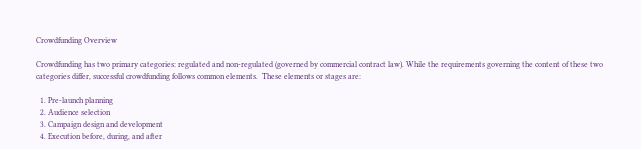Crowdfunding Overview

Crowdfunding has two primary categories: regulated and non-regulated (governed by commercial contract law). While the requirements governing the content of these two categories differ, successful crowdfunding follows common elements.  These elements or stages are:

  1. Pre-launch planning
  2. Audience selection
  3. Campaign design and development
  4. Execution before, during, and after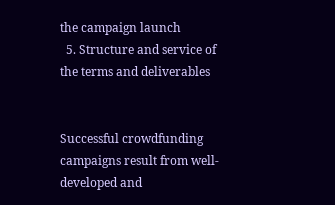the campaign launch
  5. Structure and service of the terms and deliverables


Successful crowdfunding campaigns result from well-developed and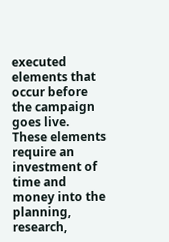executed elements that occur before the campaign goes live.  These elements require an investment of time and money into the planning, research,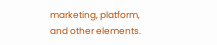marketing, platform, and other elements.